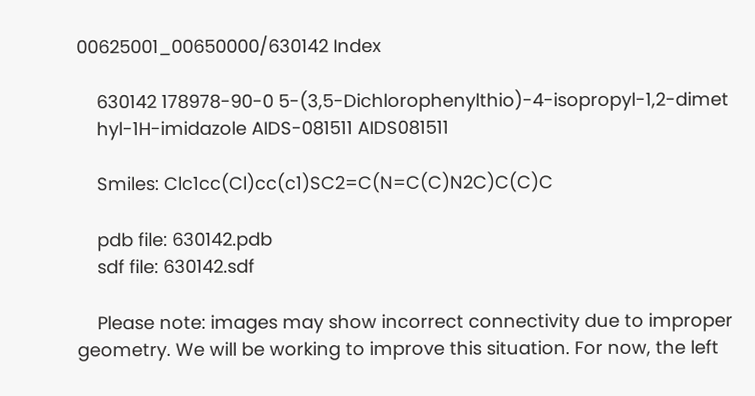00625001_00650000/630142 Index

    630142 178978-90-0 5-(3,5-Dichlorophenylthio)-4-isopropyl-1,2-dimet
    hyl-1H-imidazole AIDS-081511 AIDS081511

    Smiles: Clc1cc(Cl)cc(c1)SC2=C(N=C(C)N2C)C(C)C

    pdb file: 630142.pdb
    sdf file: 630142.sdf

    Please note: images may show incorrect connectivity due to improper geometry. We will be working to improve this situation. For now, the left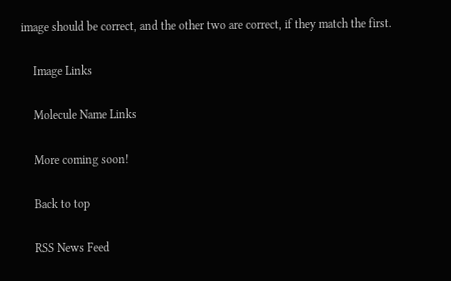image should be correct, and the other two are correct, if they match the first.

    Image Links

    Molecule Name Links

    More coming soon!

    Back to top

    RSS News Feed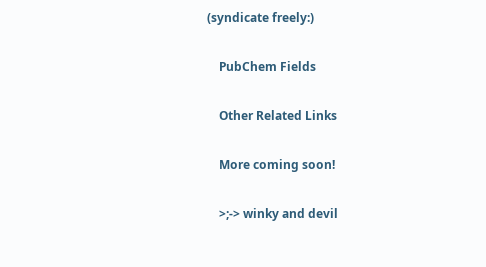(syndicate freely:)

    PubChem Fields

    Other Related Links

    More coming soon!

    >;-> winky and devil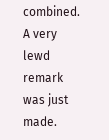combined. A very lewd remark was just made.